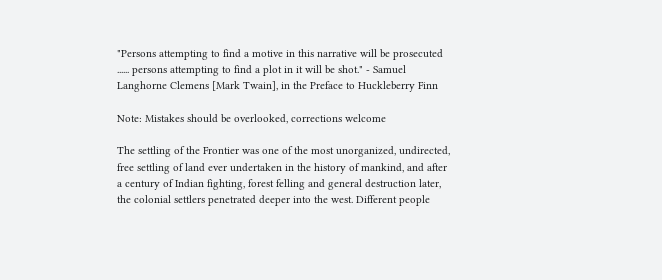"Persons attempting to find a motive in this narrative will be prosecuted ...... persons attempting to find a plot in it will be shot." - Samuel Langhorne Clemens [Mark Twain], in the Preface to Huckleberry Finn

Note: Mistakes should be overlooked, corrections welcome

The settling of the Frontier was one of the most unorganized, undirected, free settling of land ever undertaken in the history of mankind, and after a century of Indian fighting, forest felling and general destruction later, the colonial settlers penetrated deeper into the west. Different people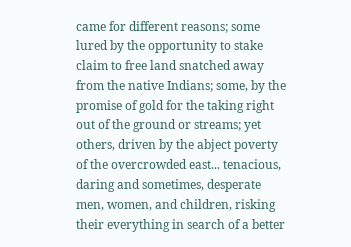came for different reasons; some lured by the opportunity to stake claim to free land snatched away from the native Indians; some, by the promise of gold for the taking right out of the ground or streams; yet others, driven by the abject poverty of the overcrowded east... tenacious, daring and sometimes, desperate men, women, and children, risking their everything in search of a better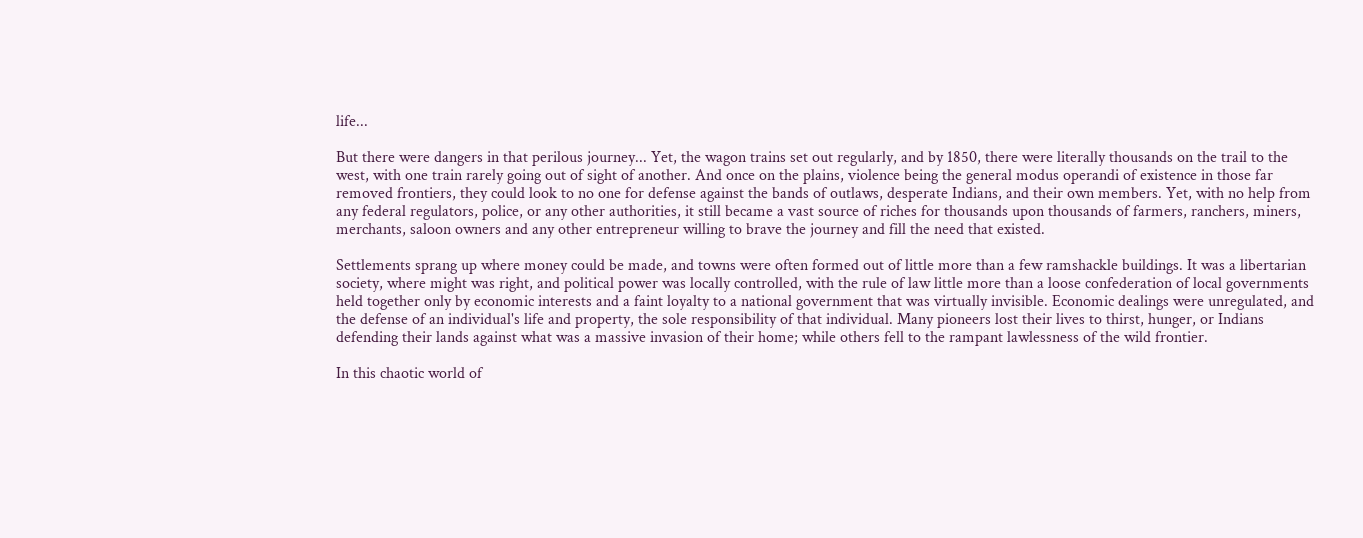life...

But there were dangers in that perilous journey... Yet, the wagon trains set out regularly, and by 1850, there were literally thousands on the trail to the west, with one train rarely going out of sight of another. And once on the plains, violence being the general modus operandi of existence in those far removed frontiers, they could look to no one for defense against the bands of outlaws, desperate Indians, and their own members. Yet, with no help from any federal regulators, police, or any other authorities, it still became a vast source of riches for thousands upon thousands of farmers, ranchers, miners, merchants, saloon owners and any other entrepreneur willing to brave the journey and fill the need that existed.

Settlements sprang up where money could be made, and towns were often formed out of little more than a few ramshackle buildings. It was a libertarian society, where might was right, and political power was locally controlled, with the rule of law little more than a loose confederation of local governments held together only by economic interests and a faint loyalty to a national government that was virtually invisible. Economic dealings were unregulated, and the defense of an individual's life and property, the sole responsibility of that individual. Many pioneers lost their lives to thirst, hunger, or Indians defending their lands against what was a massive invasion of their home; while others fell to the rampant lawlessness of the wild frontier.

In this chaotic world of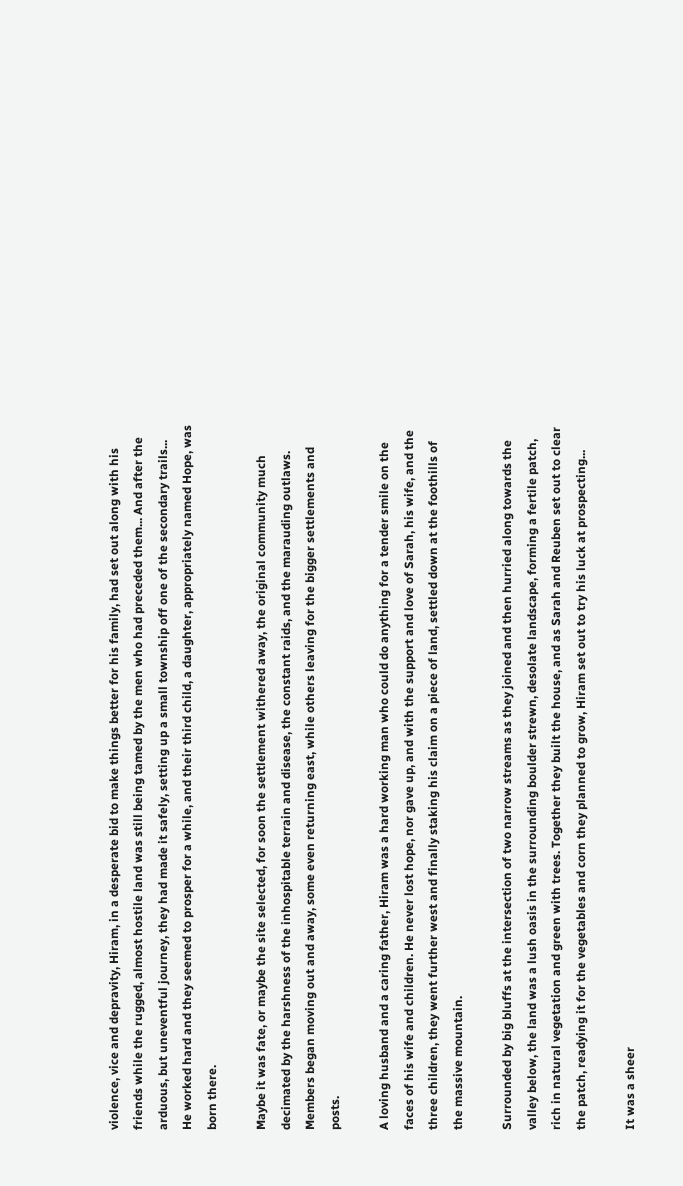violence, vice and depravity, Hiram, in a desperate bid to make things better for his family, had set out along with his friends while the rugged, almost hostile land was still being tamed by the men who had preceded them... And after the arduous, but uneventful journey, they had made it safely, setting up a small township off one of the secondary trails... He worked hard and they seemed to prosper for a while, and their third child, a daughter, appropriately named Hope, was born there.

Maybe it was fate, or maybe the site selected, for soon the settlement withered away, the original community much decimated by the harshness of the inhospitable terrain and disease, the constant raids, and the marauding outlaws. Members began moving out and away, some even returning east, while others leaving for the bigger settlements and posts.

A loving husband and a caring father, Hiram was a hard working man who could do anything for a tender smile on the faces of his wife and children. He never lost hope, nor gave up, and with the support and love of Sarah, his wife, and the three children, they went further west and finally staking his claim on a piece of land, settled down at the foothills of the massive mountain.

Surrounded by big bluffs at the intersection of two narrow streams as they joined and then hurried along towards the valley below, the land was a lush oasis in the surrounding boulder strewn, desolate landscape, forming a fertile patch, rich in natural vegetation and green with trees. Together they built the house, and as Sarah and Reuben set out to clear the patch, readying it for the vegetables and corn they planned to grow, Hiram set out to try his luck at prospecting...

It was a sheer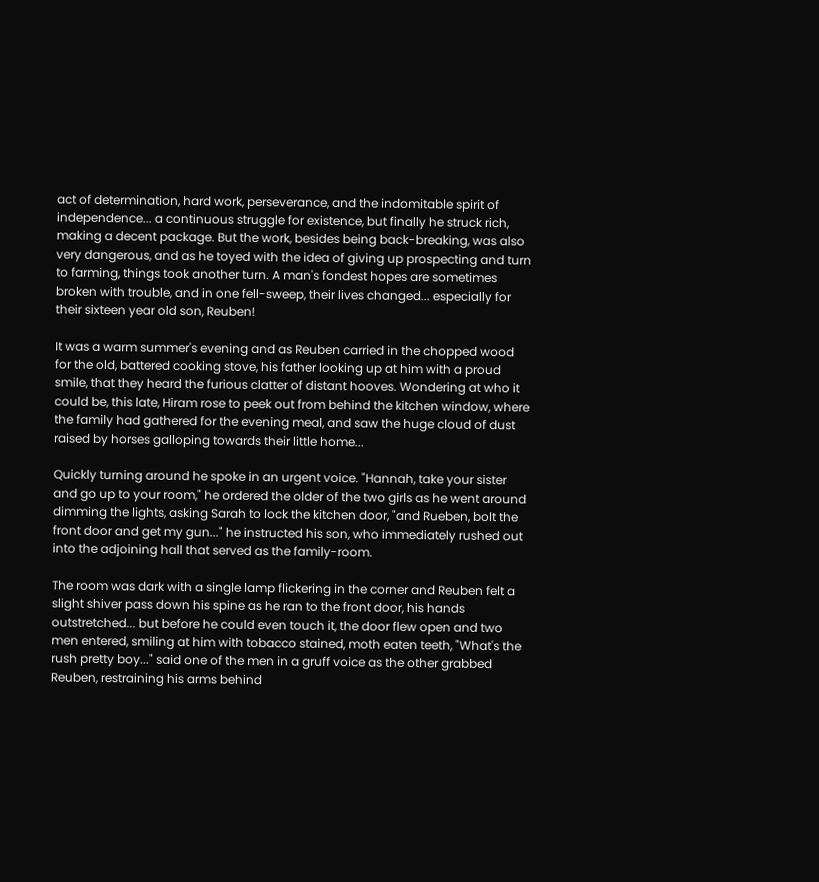act of determination, hard work, perseverance, and the indomitable spirit of independence... a continuous struggle for existence, but finally he struck rich, making a decent package. But the work, besides being back-breaking, was also very dangerous, and as he toyed with the idea of giving up prospecting and turn to farming, things took another turn. A man's fondest hopes are sometimes broken with trouble, and in one fell-sweep, their lives changed... especially for their sixteen year old son, Reuben!

It was a warm summer's evening and as Reuben carried in the chopped wood for the old, battered cooking stove, his father looking up at him with a proud smile, that they heard the furious clatter of distant hooves. Wondering at who it could be, this late, Hiram rose to peek out from behind the kitchen window, where the family had gathered for the evening meal, and saw the huge cloud of dust raised by horses galloping towards their little home...

Quickly turning around he spoke in an urgent voice. "Hannah, take your sister and go up to your room," he ordered the older of the two girls as he went around dimming the lights, asking Sarah to lock the kitchen door, "and Rueben, bolt the front door and get my gun..." he instructed his son, who immediately rushed out into the adjoining hall that served as the family-room.

The room was dark with a single lamp flickering in the corner and Reuben felt a slight shiver pass down his spine as he ran to the front door, his hands outstretched... but before he could even touch it, the door flew open and two men entered, smiling at him with tobacco stained, moth eaten teeth, "What's the rush pretty boy..." said one of the men in a gruff voice as the other grabbed Reuben, restraining his arms behind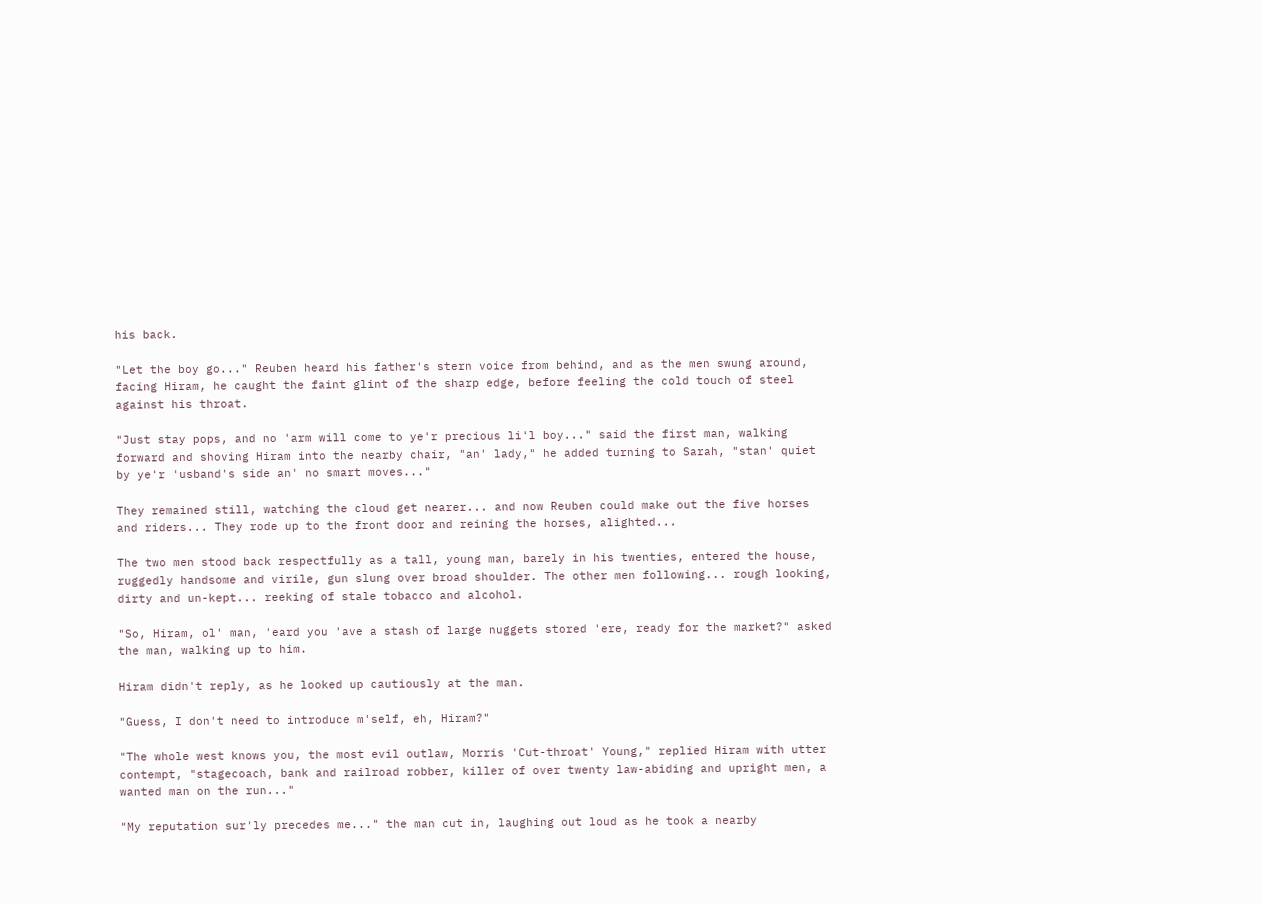his back.

"Let the boy go..." Reuben heard his father's stern voice from behind, and as the men swung around, facing Hiram, he caught the faint glint of the sharp edge, before feeling the cold touch of steel against his throat.

"Just stay pops, and no 'arm will come to ye'r precious li'l boy..." said the first man, walking forward and shoving Hiram into the nearby chair, "an' lady," he added turning to Sarah, "stan' quiet by ye'r 'usband's side an' no smart moves..."

They remained still, watching the cloud get nearer... and now Reuben could make out the five horses and riders... They rode up to the front door and reining the horses, alighted...

The two men stood back respectfully as a tall, young man, barely in his twenties, entered the house, ruggedly handsome and virile, gun slung over broad shoulder. The other men following... rough looking, dirty and un-kept... reeking of stale tobacco and alcohol.

"So, Hiram, ol' man, 'eard you 'ave a stash of large nuggets stored 'ere, ready for the market?" asked the man, walking up to him.

Hiram didn't reply, as he looked up cautiously at the man.

"Guess, I don't need to introduce m'self, eh, Hiram?"

"The whole west knows you, the most evil outlaw, Morris 'Cut-throat' Young," replied Hiram with utter contempt, "stagecoach, bank and railroad robber, killer of over twenty law-abiding and upright men, a wanted man on the run..."

"My reputation sur'ly precedes me..." the man cut in, laughing out loud as he took a nearby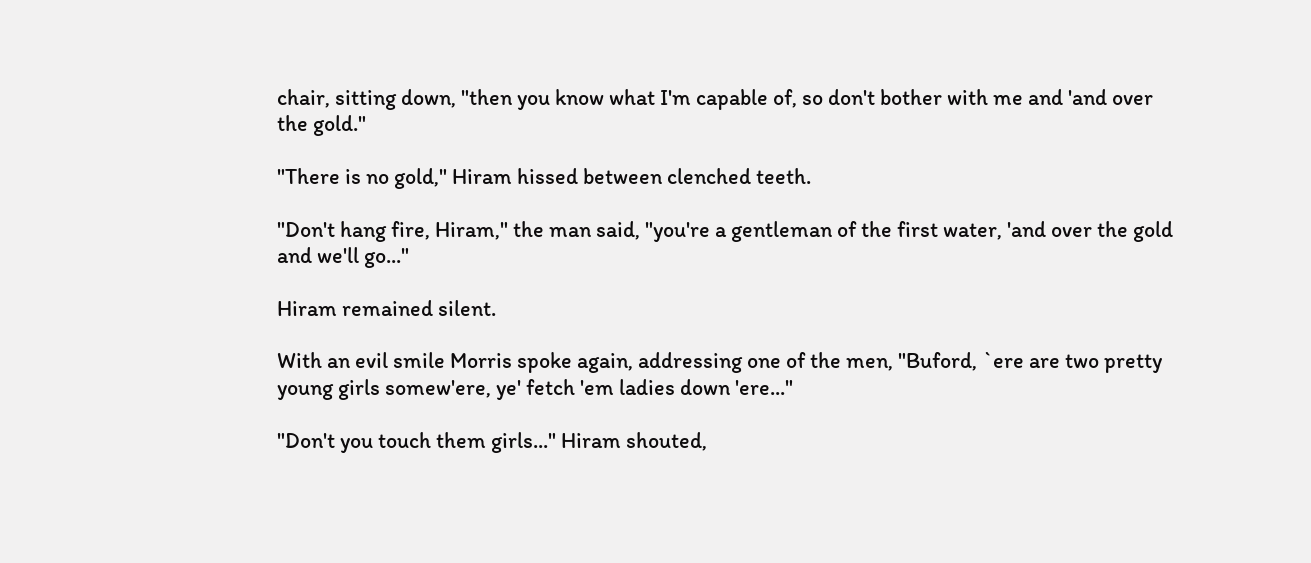chair, sitting down, "then you know what I'm capable of, so don't bother with me and 'and over the gold."

"There is no gold," Hiram hissed between clenched teeth.

"Don't hang fire, Hiram," the man said, "you're a gentleman of the first water, 'and over the gold and we'll go..."

Hiram remained silent.

With an evil smile Morris spoke again, addressing one of the men, "Buford, `ere are two pretty young girls somew'ere, ye' fetch 'em ladies down 'ere..."

"Don't you touch them girls..." Hiram shouted,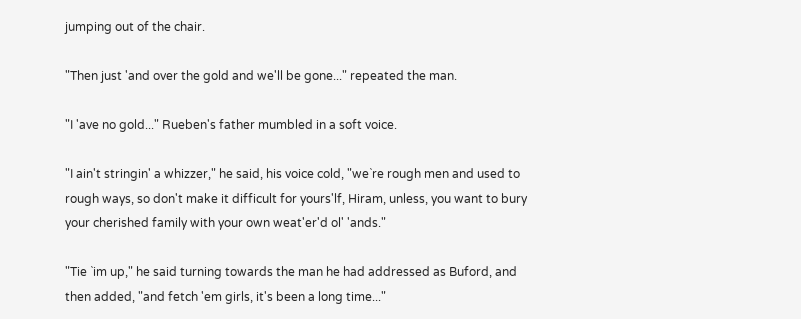jumping out of the chair.

"Then just 'and over the gold and we'll be gone..." repeated the man.

"I 'ave no gold..." Rueben's father mumbled in a soft voice.

"I ain't stringin' a whizzer," he said, his voice cold, "we`re rough men and used to rough ways, so don't make it difficult for yours'lf, Hiram, unless, you want to bury your cherished family with your own weat'er'd ol' 'ands."

"Tie `im up," he said turning towards the man he had addressed as Buford, and then added, "and fetch 'em girls, it's been a long time..."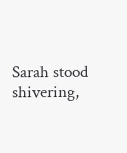Sarah stood shivering,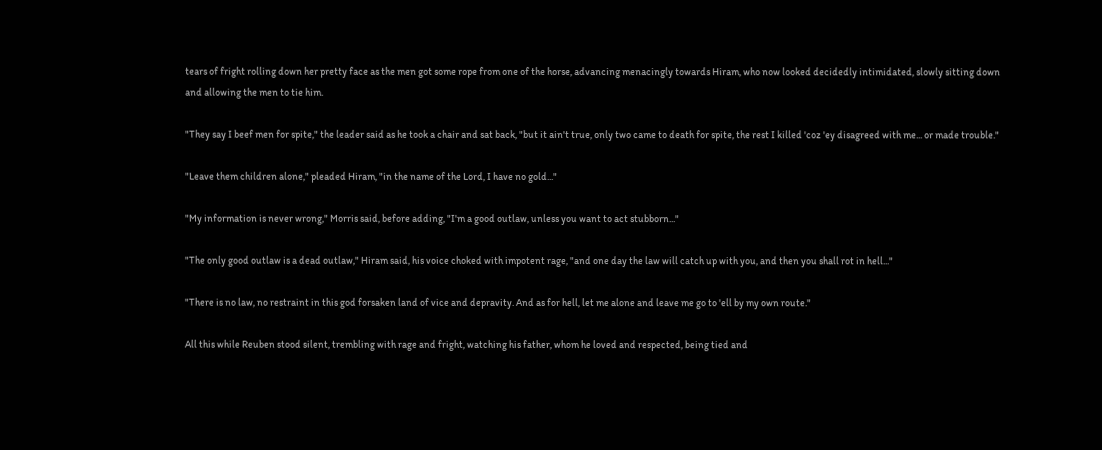tears of fright rolling down her pretty face as the men got some rope from one of the horse, advancing menacingly towards Hiram, who now looked decidedly intimidated, slowly sitting down and allowing the men to tie him.

"They say I beef men for spite," the leader said as he took a chair and sat back, "but it ain't true, only two came to death for spite, the rest I killed 'coz 'ey disagreed with me... or made trouble."

"Leave them children alone," pleaded Hiram, "in the name of the Lord, I have no gold..."

"My information is never wrong," Morris said, before adding, "I'm a good outlaw, unless you want to act stubborn..."

"The only good outlaw is a dead outlaw," Hiram said, his voice choked with impotent rage, "and one day the law will catch up with you, and then you shall rot in hell..."

"There is no law, no restraint in this god forsaken land of vice and depravity. And as for hell, let me alone and leave me go to 'ell by my own route."

All this while Reuben stood silent, trembling with rage and fright, watching his father, whom he loved and respected, being tied and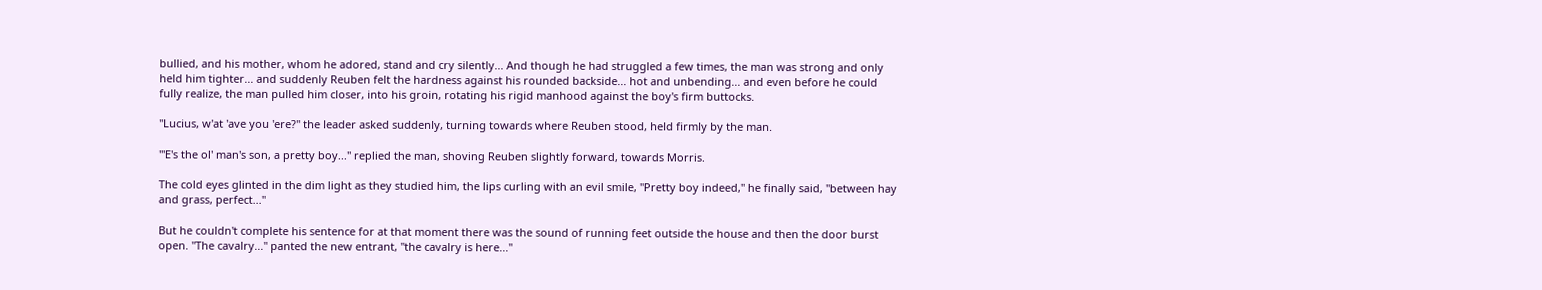bullied, and his mother, whom he adored, stand and cry silently... And though he had struggled a few times, the man was strong and only held him tighter... and suddenly Reuben felt the hardness against his rounded backside... hot and unbending... and even before he could fully realize, the man pulled him closer, into his groin, rotating his rigid manhood against the boy's firm buttocks.

"Lucius, w'at 'ave you 'ere?" the leader asked suddenly, turning towards where Reuben stood, held firmly by the man.

"'E's the ol' man's son, a pretty boy..." replied the man, shoving Reuben slightly forward, towards Morris.

The cold eyes glinted in the dim light as they studied him, the lips curling with an evil smile, "Pretty boy indeed," he finally said, "between hay and grass, perfect..."

But he couldn't complete his sentence for at that moment there was the sound of running feet outside the house and then the door burst open. "The cavalry..." panted the new entrant, "the cavalry is here..."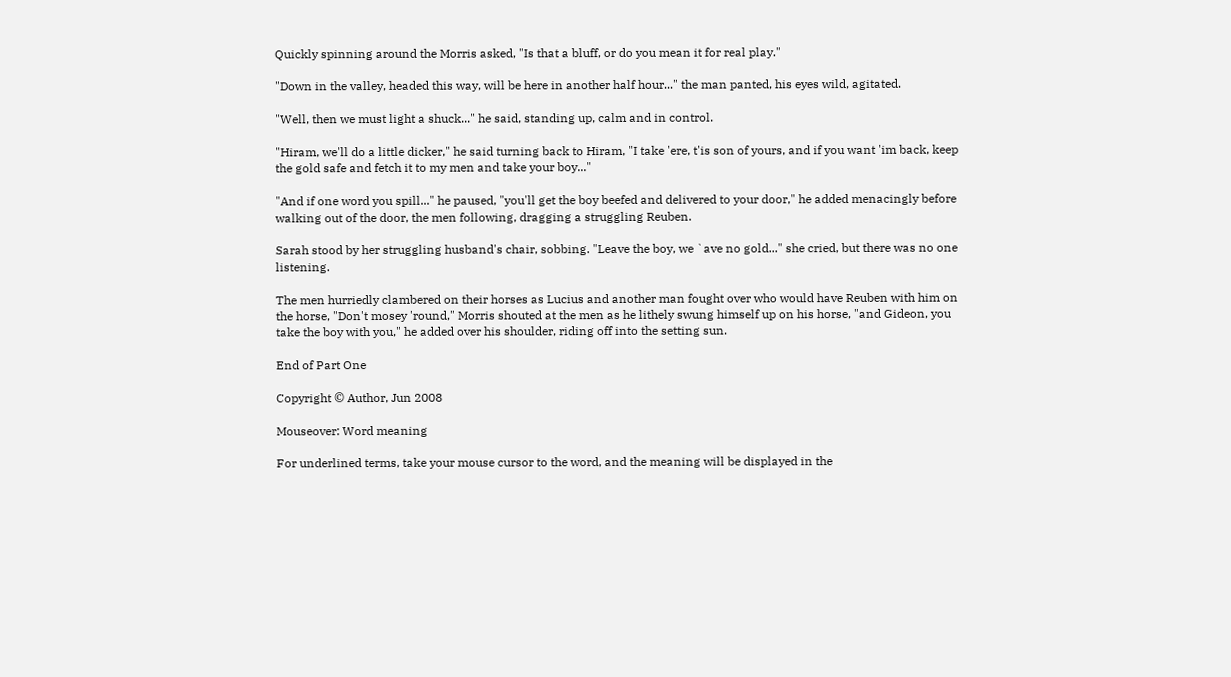Quickly spinning around the Morris asked, "Is that a bluff, or do you mean it for real play."

"Down in the valley, headed this way, will be here in another half hour..." the man panted, his eyes wild, agitated.

"Well, then we must light a shuck..." he said, standing up, calm and in control.

"Hiram, we'll do a little dicker," he said turning back to Hiram, "I take 'ere, t'is son of yours, and if you want 'im back, keep the gold safe and fetch it to my men and take your boy..."

"And if one word you spill..." he paused, "you'll get the boy beefed and delivered to your door," he added menacingly before walking out of the door, the men following, dragging a struggling Reuben.

Sarah stood by her struggling husband's chair, sobbing. "Leave the boy, we `ave no gold..." she cried, but there was no one listening.

The men hurriedly clambered on their horses as Lucius and another man fought over who would have Reuben with him on the horse, "Don't mosey 'round," Morris shouted at the men as he lithely swung himself up on his horse, "and Gideon, you take the boy with you," he added over his shoulder, riding off into the setting sun.

End of Part One

Copyright © Author, Jun 2008

Mouseover: Word meaning

For underlined terms, take your mouse cursor to the word, and the meaning will be displayed in the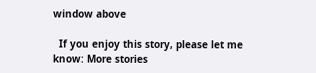window above

  If you enjoy this story, please let me know: More stories